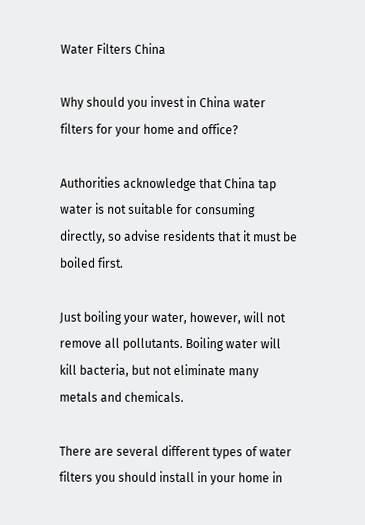Water Filters China

Why should you invest in China water filters for your home and office?

Authorities acknowledge that China tap water is not suitable for consuming directly, so advise residents that it must be boiled first.

Just boiling your water, however, will not remove all pollutants. Boiling water will kill bacteria, but not eliminate many metals and chemicals.

There are several different types of water filters you should install in your home in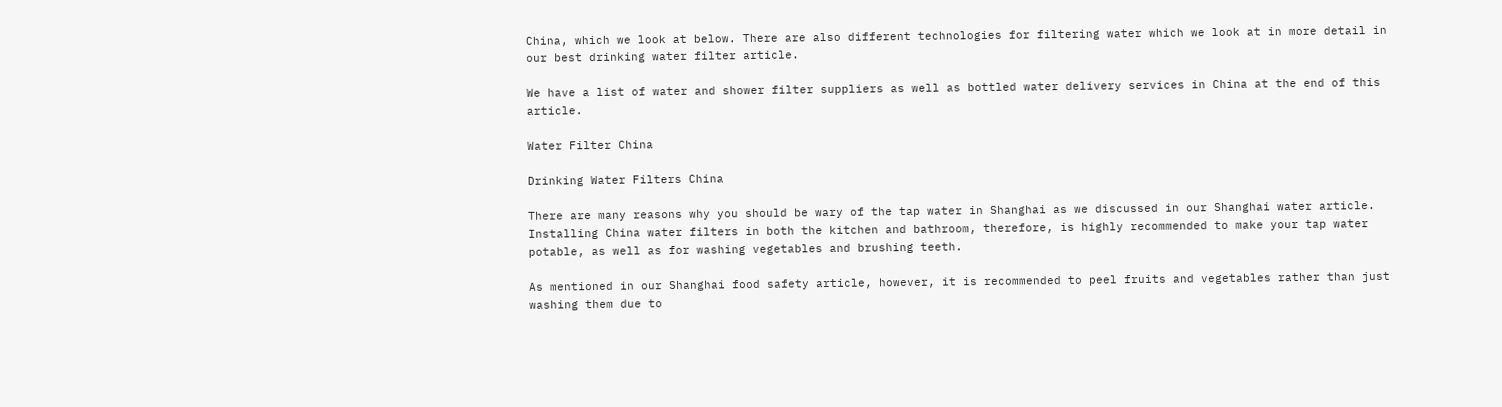China, which we look at below. There are also different technologies for filtering water which we look at in more detail in our best drinking water filter article.

We have a list of water and shower filter suppliers as well as bottled water delivery services in China at the end of this article.

Water Filter China

Drinking Water Filters China

There are many reasons why you should be wary of the tap water in Shanghai as we discussed in our Shanghai water article. Installing China water filters in both the kitchen and bathroom, therefore, is highly recommended to make your tap water potable, as well as for washing vegetables and brushing teeth.

As mentioned in our Shanghai food safety article, however, it is recommended to peel fruits and vegetables rather than just washing them due to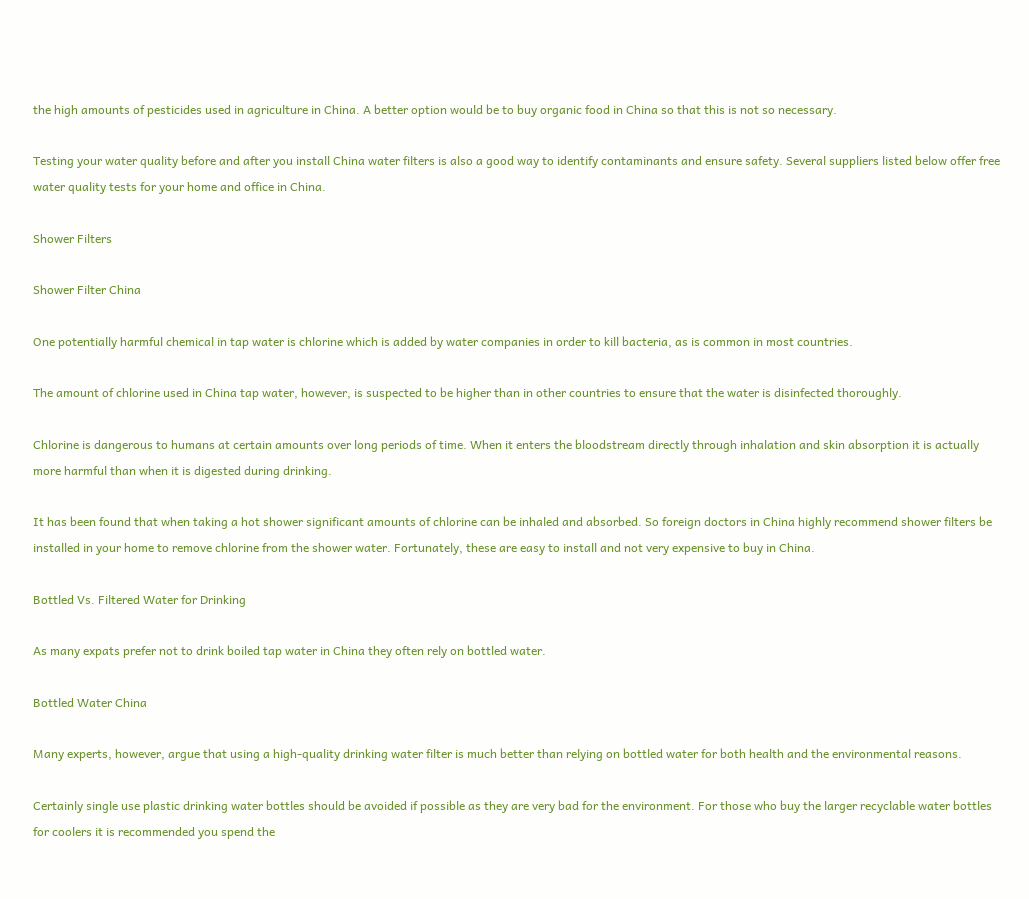the high amounts of pesticides used in agriculture in China. A better option would be to buy organic food in China so that this is not so necessary.

Testing your water quality before and after you install China water filters is also a good way to identify contaminants and ensure safety. Several suppliers listed below offer free water quality tests for your home and office in China.

Shower Filters

Shower Filter China

One potentially harmful chemical in tap water is chlorine which is added by water companies in order to kill bacteria, as is common in most countries.

The amount of chlorine used in China tap water, however, is suspected to be higher than in other countries to ensure that the water is disinfected thoroughly.

Chlorine is dangerous to humans at certain amounts over long periods of time. When it enters the bloodstream directly through inhalation and skin absorption it is actually more harmful than when it is digested during drinking.

It has been found that when taking a hot shower significant amounts of chlorine can be inhaled and absorbed. So foreign doctors in China highly recommend shower filters be installed in your home to remove chlorine from the shower water. Fortunately, these are easy to install and not very expensive to buy in China.

Bottled Vs. Filtered Water for Drinking

As many expats prefer not to drink boiled tap water in China they often rely on bottled water.

Bottled Water China

Many experts, however, argue that using a high-quality drinking water filter is much better than relying on bottled water for both health and the environmental reasons.

Certainly single use plastic drinking water bottles should be avoided if possible as they are very bad for the environment. For those who buy the larger recyclable water bottles for coolers it is recommended you spend the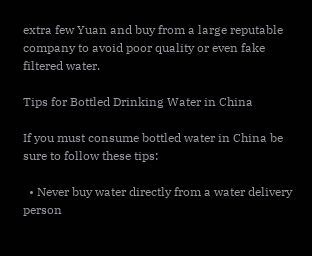extra few Yuan and buy from a large reputable company to avoid poor quality or even fake filtered water.

Tips for Bottled Drinking Water in China

If you must consume bottled water in China be sure to follow these tips:

  • Never buy water directly from a water delivery person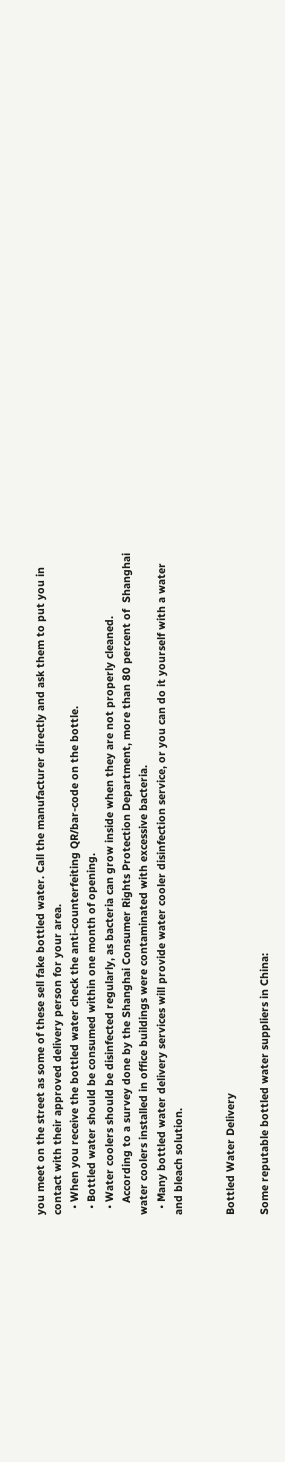you meet on the street as some of these sell fake bottled water. Call the manufacturer directly and ask them to put you in contact with their approved delivery person for your area.
  • When you receive the bottled water check the anti-counterfeiting QR/bar-code on the bottle.
  • Bottled water should be consumed within one month of opening.
  • Water coolers should be disinfected regularly, as bacteria can grow inside when they are not properly cleaned.
    According to a survey done by the Shanghai Consumer Rights Protection Department, more than 80 percent of  Shanghai water coolers installed in office buildings were contaminated with excessive bacteria.
  • Many bottled water delivery services will provide water cooler disinfection service, or you can do it yourself with a water and bleach solution.


Bottled Water Delivery

Some reputable bottled water suppliers in China: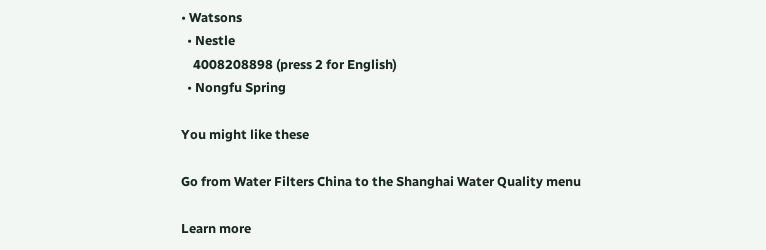• Watsons
  • Nestle
    4008208898 (press 2 for English)
  • Nongfu Spring

You might like these

Go from Water Filters China to the Shanghai Water Quality menu

Learn more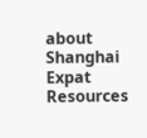about Shanghai Expat Resources